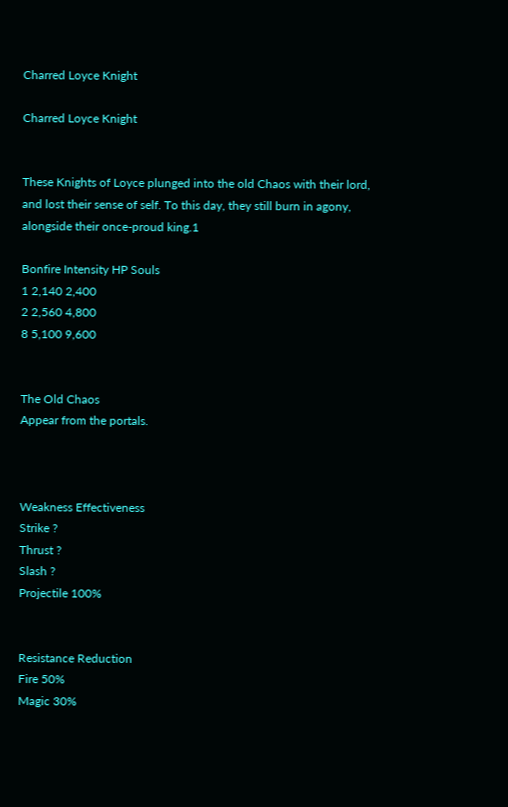Charred Loyce Knight

Charred Loyce Knight


These Knights of Loyce plunged into the old Chaos with their lord, and lost their sense of self. To this day, they still burn in agony, alongside their once-proud king.1

Bonfire Intensity HP Souls
1 2,140 2,400
2 2,560 4,800
8 5,100 9,600


The Old Chaos
Appear from the portals.



Weakness Effectiveness
Strike ?
Thrust ?
Slash ?
Projectile 100%


Resistance Reduction
Fire 50%
Magic 30%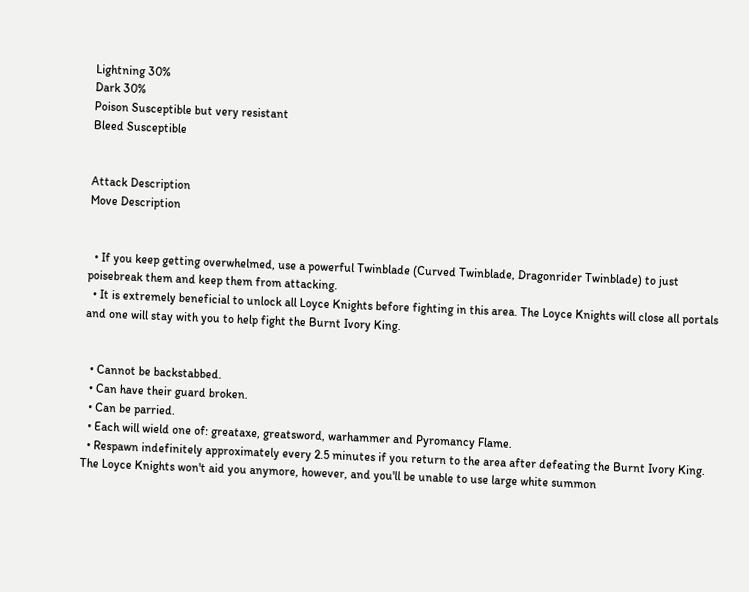Lightning 30%
Dark 30%
Poison Susceptible but very resistant
Bleed Susceptible


Attack Description
Move Description


  • If you keep getting overwhelmed, use a powerful Twinblade (Curved Twinblade, Dragonrider Twinblade) to just poisebreak them and keep them from attacking.
  • It is extremely beneficial to unlock all Loyce Knights before fighting in this area. The Loyce Knights will close all portals and one will stay with you to help fight the Burnt Ivory King.


  • Cannot be backstabbed.
  • Can have their guard broken.
  • Can be parried.
  • Each will wield one of: greataxe, greatsword, warhammer and Pyromancy Flame.
  • Respawn indefinitely approximately every 2.5 minutes if you return to the area after defeating the Burnt Ivory King. The Loyce Knights won't aid you anymore, however, and you'll be unable to use large white summon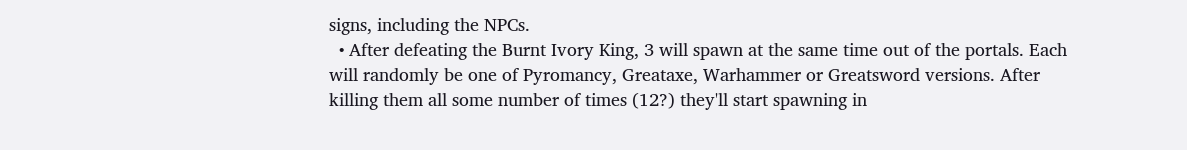signs, including the NPCs.
  • After defeating the Burnt Ivory King, 3 will spawn at the same time out of the portals. Each will randomly be one of Pyromancy, Greataxe, Warhammer or Greatsword versions. After killing them all some number of times (12?) they'll start spawning in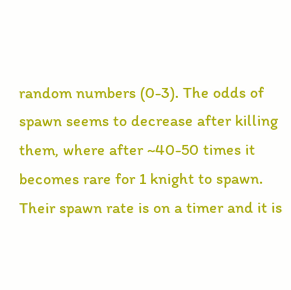random numbers (0-3). The odds of spawn seems to decrease after killing them, where after ~40-50 times it becomes rare for 1 knight to spawn. Their spawn rate is on a timer and it is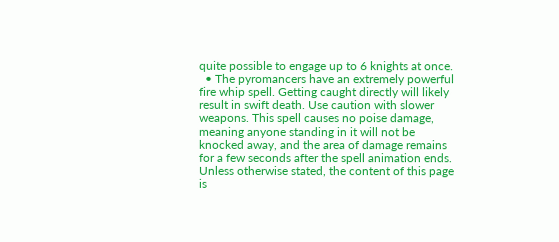quite possible to engage up to 6 knights at once.
  • The pyromancers have an extremely powerful fire whip spell. Getting caught directly will likely result in swift death. Use caution with slower weapons. This spell causes no poise damage, meaning anyone standing in it will not be knocked away, and the area of damage remains for a few seconds after the spell animation ends.
Unless otherwise stated, the content of this page is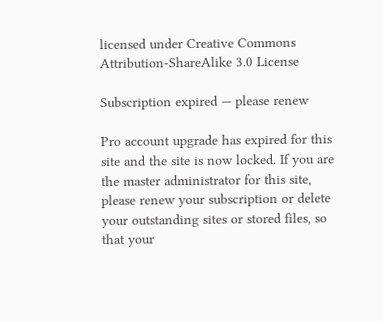licensed under Creative Commons Attribution-ShareAlike 3.0 License

Subscription expired — please renew

Pro account upgrade has expired for this site and the site is now locked. If you are the master administrator for this site, please renew your subscription or delete your outstanding sites or stored files, so that your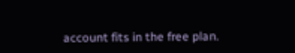account fits in the free plan.